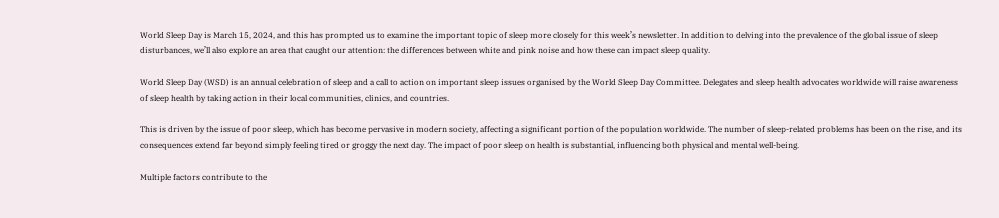World Sleep Day is March 15, 2024, and this has prompted us to examine the important topic of sleep more closely for this week’s newsletter. In addition to delving into the prevalence of the global issue of sleep disturbances, we’ll also explore an area that caught our attention: the differences between white and pink noise and how these can impact sleep quality.

World Sleep Day (WSD) is an annual celebration of sleep and a call to action on important sleep issues organised by the World Sleep Day Committee. Delegates and sleep health advocates worldwide will raise awareness of sleep health by taking action in their local communities, clinics, and countries.

This is driven by the issue of poor sleep, which has become pervasive in modern society, affecting a significant portion of the population worldwide. The number of sleep-related problems has been on the rise, and its consequences extend far beyond simply feeling tired or groggy the next day. The impact of poor sleep on health is substantial, influencing both physical and mental well-being.

Multiple factors contribute to the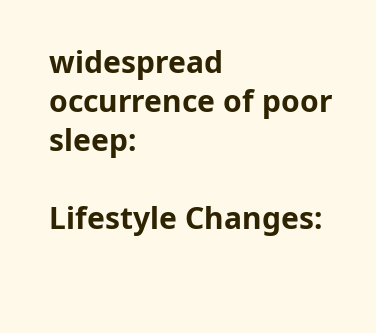widespread occurrence of poor sleep:

Lifestyle Changes: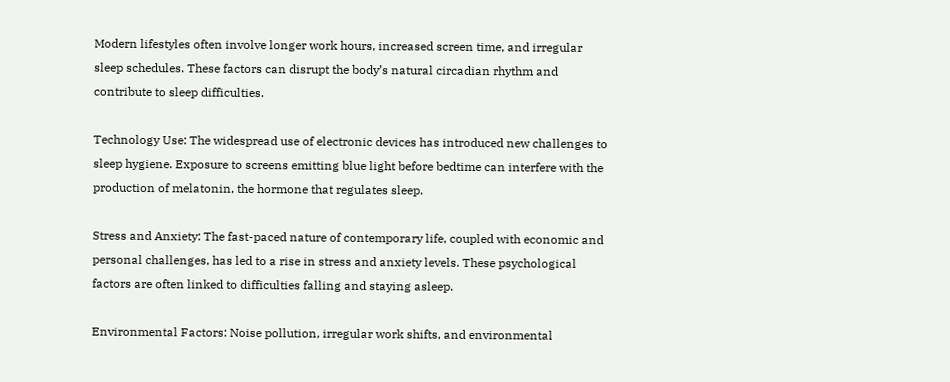Modern lifestyles often involve longer work hours, increased screen time, and irregular sleep schedules. These factors can disrupt the body’s natural circadian rhythm and contribute to sleep difficulties.

Technology Use: The widespread use of electronic devices has introduced new challenges to sleep hygiene. Exposure to screens emitting blue light before bedtime can interfere with the production of melatonin, the hormone that regulates sleep.

Stress and Anxiety: The fast-paced nature of contemporary life, coupled with economic and personal challenges, has led to a rise in stress and anxiety levels. These psychological factors are often linked to difficulties falling and staying asleep.

Environmental Factors: Noise pollution, irregular work shifts, and environmental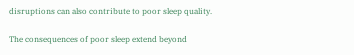disruptions can also contribute to poor sleep quality.

The consequences of poor sleep extend beyond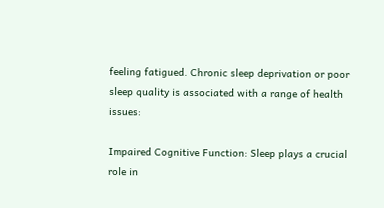feeling fatigued. Chronic sleep deprivation or poor sleep quality is associated with a range of health issues:

Impaired Cognitive Function: Sleep plays a crucial role in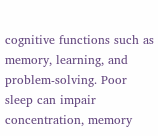cognitive functions such as memory, learning, and problem-solving. Poor sleep can impair concentration, memory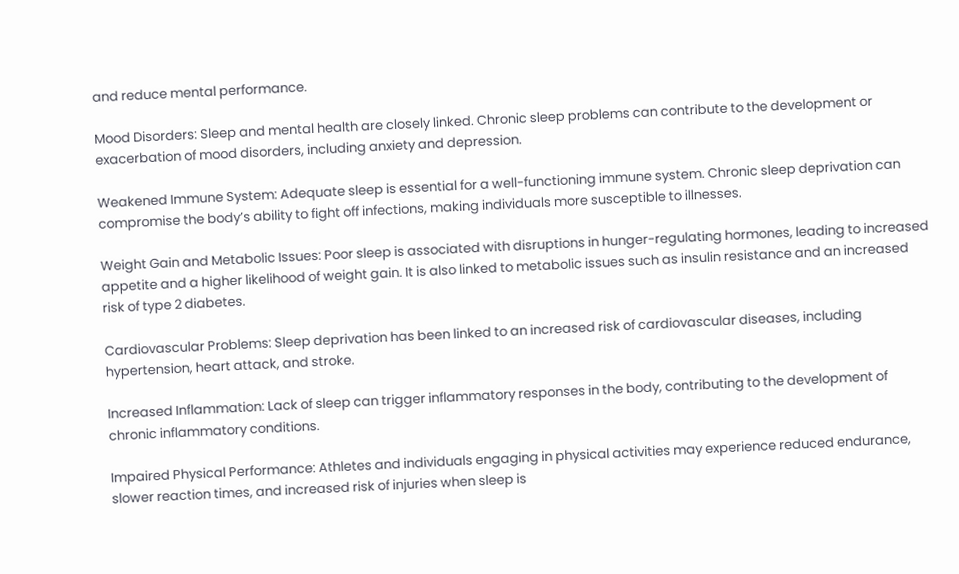and reduce mental performance.

Mood Disorders: Sleep and mental health are closely linked. Chronic sleep problems can contribute to the development or exacerbation of mood disorders, including anxiety and depression.

Weakened Immune System: Adequate sleep is essential for a well-functioning immune system. Chronic sleep deprivation can compromise the body’s ability to fight off infections, making individuals more susceptible to illnesses.

Weight Gain and Metabolic Issues: Poor sleep is associated with disruptions in hunger-regulating hormones, leading to increased appetite and a higher likelihood of weight gain. It is also linked to metabolic issues such as insulin resistance and an increased risk of type 2 diabetes.

Cardiovascular Problems: Sleep deprivation has been linked to an increased risk of cardiovascular diseases, including hypertension, heart attack, and stroke.

Increased Inflammation: Lack of sleep can trigger inflammatory responses in the body, contributing to the development of chronic inflammatory conditions.

Impaired Physical Performance: Athletes and individuals engaging in physical activities may experience reduced endurance, slower reaction times, and increased risk of injuries when sleep is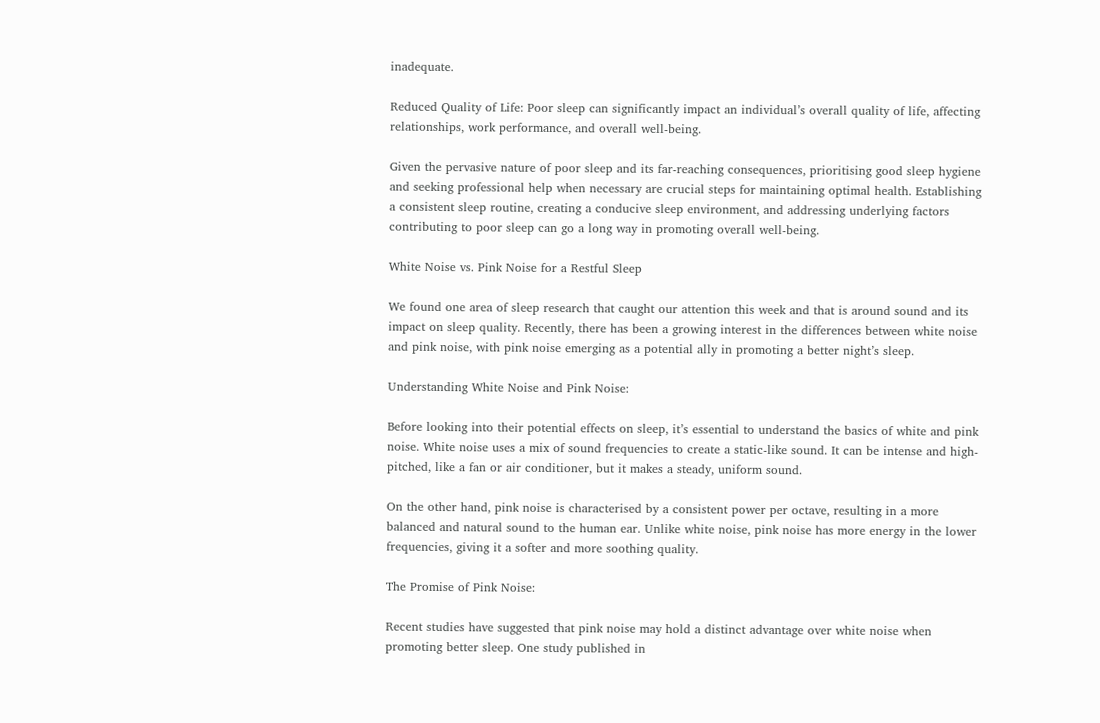inadequate.

Reduced Quality of Life: Poor sleep can significantly impact an individual’s overall quality of life, affecting relationships, work performance, and overall well-being.

Given the pervasive nature of poor sleep and its far-reaching consequences, prioritising good sleep hygiene and seeking professional help when necessary are crucial steps for maintaining optimal health. Establishing a consistent sleep routine, creating a conducive sleep environment, and addressing underlying factors contributing to poor sleep can go a long way in promoting overall well-being.

White Noise vs. Pink Noise for a Restful Sleep

We found one area of sleep research that caught our attention this week and that is around sound and its impact on sleep quality. Recently, there has been a growing interest in the differences between white noise and pink noise, with pink noise emerging as a potential ally in promoting a better night’s sleep.

Understanding White Noise and Pink Noise:

Before looking into their potential effects on sleep, it’s essential to understand the basics of white and pink noise. White noise uses a mix of sound frequencies to create a static-like sound. It can be intense and high-pitched, like a fan or air conditioner, but it makes a steady, uniform sound.

On the other hand, pink noise is characterised by a consistent power per octave, resulting in a more balanced and natural sound to the human ear. Unlike white noise, pink noise has more energy in the lower frequencies, giving it a softer and more soothing quality.

The Promise of Pink Noise:

Recent studies have suggested that pink noise may hold a distinct advantage over white noise when promoting better sleep. One study published in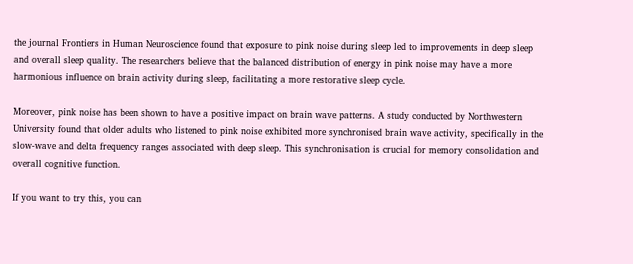the journal Frontiers in Human Neuroscience found that exposure to pink noise during sleep led to improvements in deep sleep and overall sleep quality. The researchers believe that the balanced distribution of energy in pink noise may have a more harmonious influence on brain activity during sleep, facilitating a more restorative sleep cycle.

Moreover, pink noise has been shown to have a positive impact on brain wave patterns. A study conducted by Northwestern University found that older adults who listened to pink noise exhibited more synchronised brain wave activity, specifically in the slow-wave and delta frequency ranges associated with deep sleep. This synchronisation is crucial for memory consolidation and overall cognitive function.

If you want to try this, you can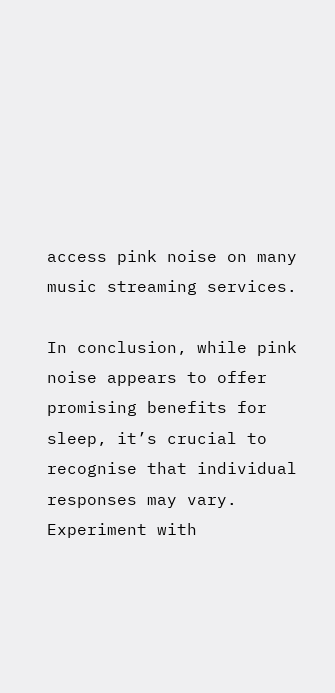access pink noise on many music streaming services.

In conclusion, while pink noise appears to offer promising benefits for sleep, it’s crucial to recognise that individual responses may vary. Experiment with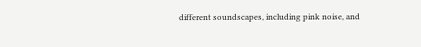different soundscapes, including pink noise, and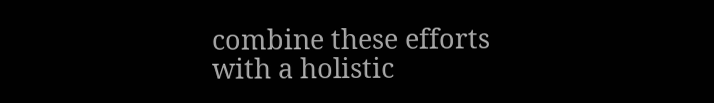combine these efforts with a holistic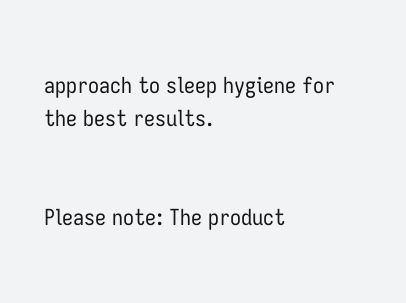approach to sleep hygiene for the best results.


Please note: The product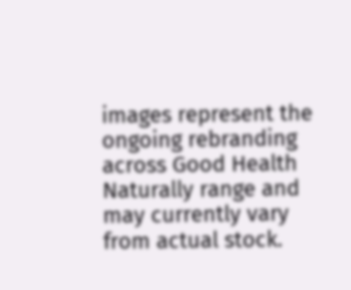images represent the ongoing rebranding across Good Health Naturally range and may currently vary from actual stock.